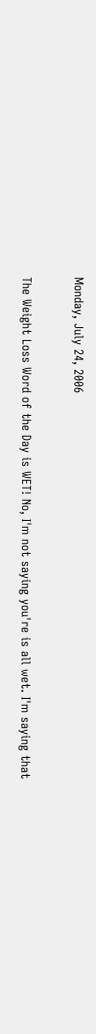Monday, July 24, 2006


The Weight Loss Word of the Day is WET! No, I'm not saying you're is all wet. I'm saying that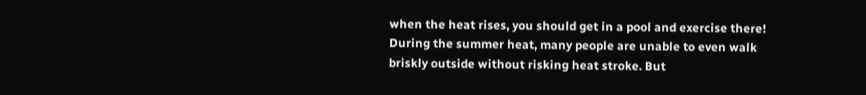when the heat rises, you should get in a pool and exercise there! During the summer heat, many people are unable to even walk briskly outside without risking heat stroke. But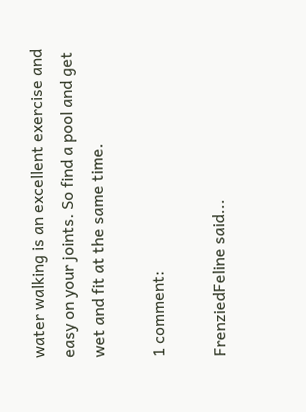water walking is an excellent exercise and easy on your joints. So find a pool and get wet and fit at the same time.

1 comment:

FrenziedFeline said...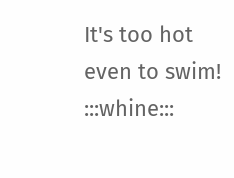It's too hot even to swim! :::whine:::